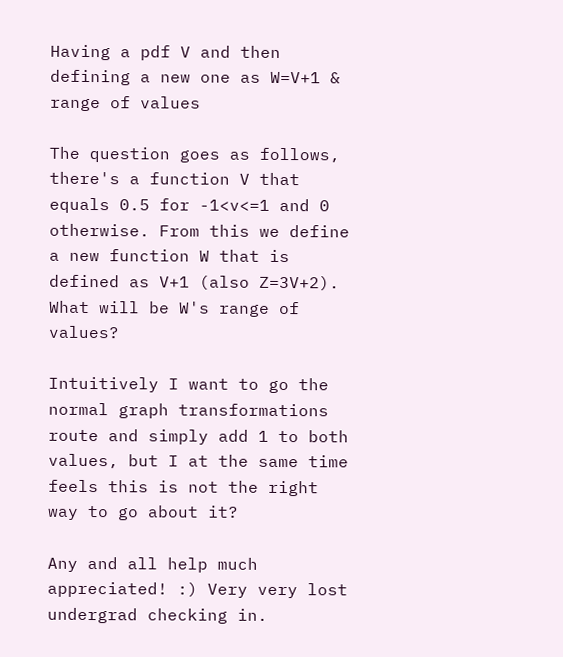Having a pdf V and then defining a new one as W=V+1 & range of values

The question goes as follows, there's a function V that equals 0.5 for -1<v<=1 and 0 otherwise. From this we define a new function W that is defined as V+1 (also Z=3V+2). What will be W's range of values?

Intuitively I want to go the normal graph transformations route and simply add 1 to both values, but I at the same time feels this is not the right way to go about it?

Any and all help much appreciated! :) Very very lost undergrad checking in.